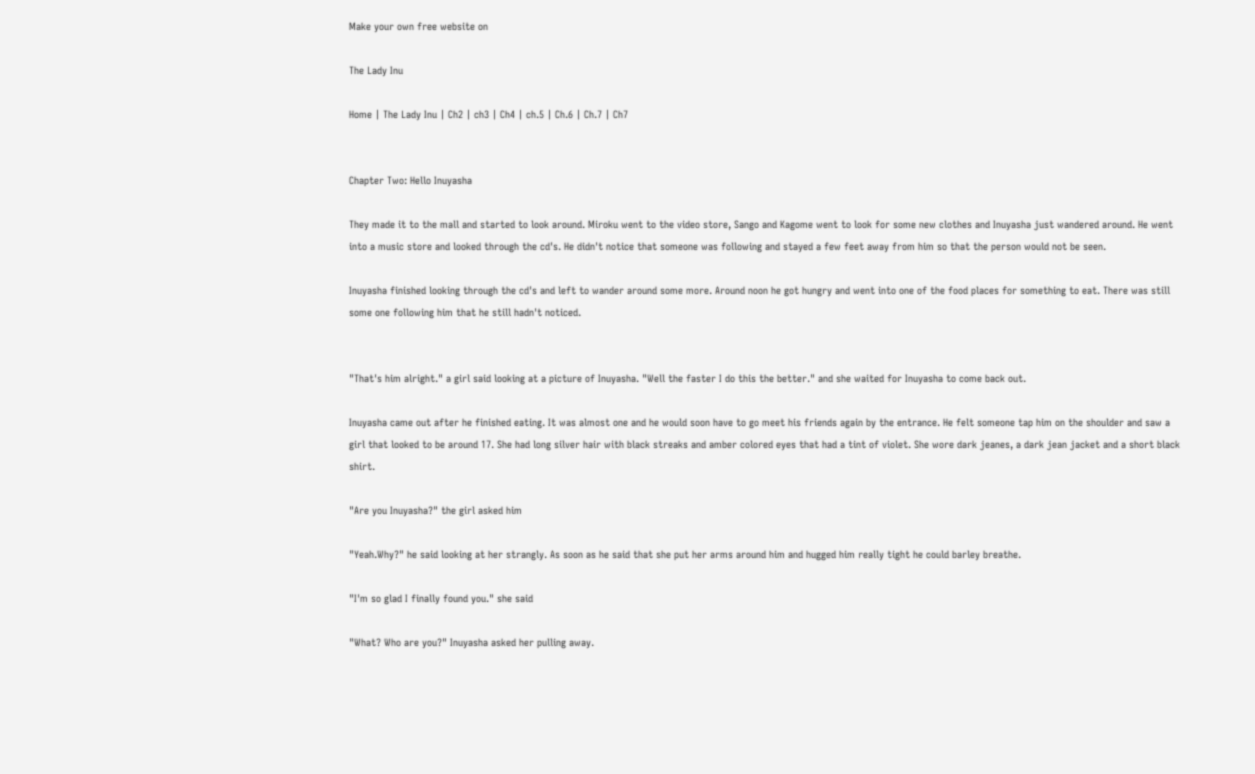Make your own free website on

The Lady Inu

Home | The Lady Inu | Ch2 | ch3 | Ch4 | ch.5 | Ch.6 | Ch.7 | Ch7


Chapter Two: Hello Inuyasha

They made it to the mall and started to look around. Miroku went to the video store, Sango and Kagome went to look for some new clothes and Inuyasha just wandered around. He went into a music store and looked through the cd's. He didn't notice that someone was following and stayed a few feet away from him so that the person would not be seen.

Inuyasha finished looking through the cd's and left to wander around some more. Around noon he got hungry and went into one of the food places for something to eat. There was still some one following him that he still hadn't noticed.


"That's him alright." a girl said looking at a picture of Inuyasha. "Well the faster I do this the better." and she waited for Inuyasha to come back out.

Inuyasha came out after he finished eating. It was almost one and he would soon have to go meet his friends again by the entrance. He felt someone tap him on the shoulder and saw a girl that looked to be around 17. She had long silver hair with black streaks and amber colored eyes that had a tint of violet. She wore dark jeanes, a dark jean jacket and a short black shirt.

"Are you Inuyasha?" the girl asked him

"Yeah.Why?" he said looking at her strangly. As soon as he said that she put her arms around him and hugged him really tight he could barley breathe.

"I'm so glad I finally found you." she said

"What? Who are you?" Inuyasha asked her pulling away.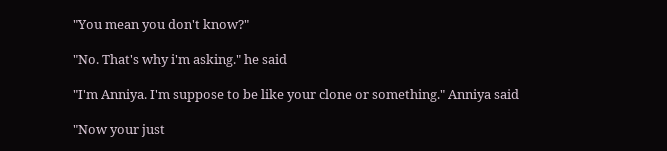"You mean you don't know?"

"No. That's why i'm asking." he said

"I'm Anniya. I'm suppose to be like your clone or something." Anniya said

"Now your just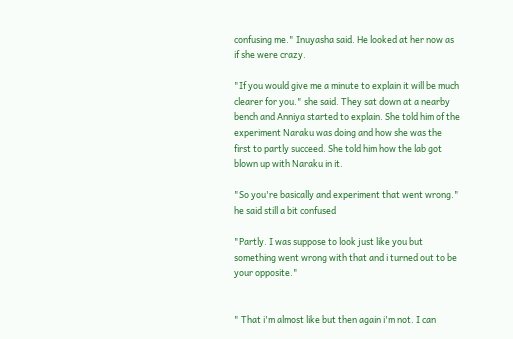confusing me." Inuyasha said. He looked at her now as if she were crazy.

"If you would give me a minute to explain it will be much clearer for you." she said. They sat down at a nearby bench and Anniya started to explain. She told him of the experiment Naraku was doing and how she was the first to partly succeed. She told him how the lab got blown up with Naraku in it.

"So you're basically and experiment that went wrong." he said still a bit confused

"Partly. I was suppose to look just like you but something went wrong with that and i turned out to be your opposite."


" That i'm almost like but then again i'm not. I can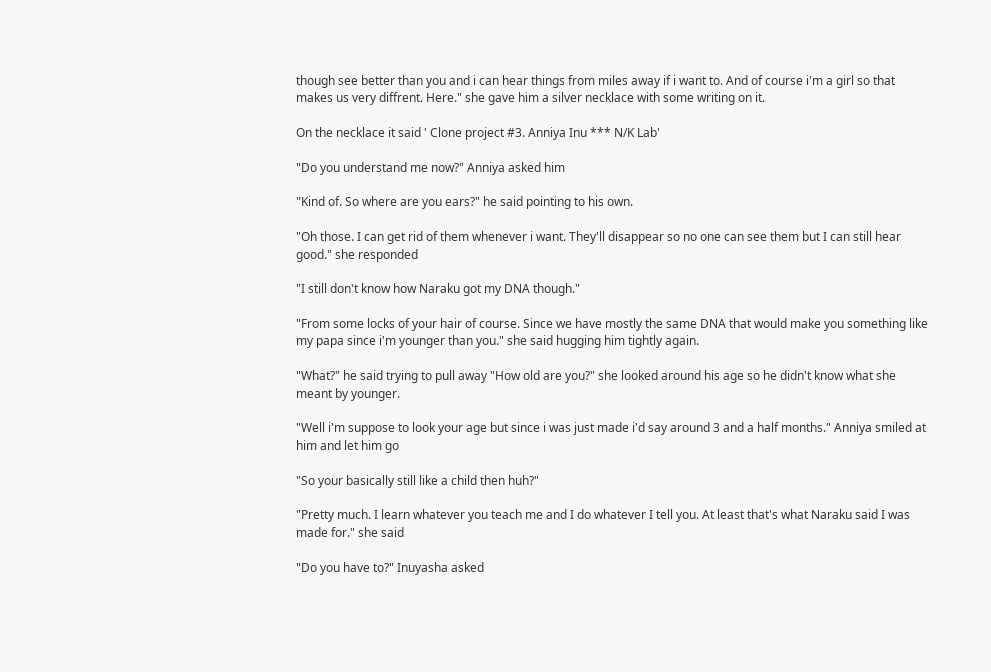though see better than you and i can hear things from miles away if i want to. And of course i'm a girl so that makes us very diffrent. Here." she gave him a silver necklace with some writing on it.

On the necklace it said ' Clone project #3. Anniya Inu *** N/K Lab'

"Do you understand me now?" Anniya asked him

"Kind of. So where are you ears?" he said pointing to his own.

"Oh those. I can get rid of them whenever i want. They'll disappear so no one can see them but I can still hear good." she responded

"I still don't know how Naraku got my DNA though."

"From some locks of your hair of course. Since we have mostly the same DNA that would make you something like my papa since i'm younger than you." she said hugging him tightly again.

"What?" he said trying to pull away "How old are you?" she looked around his age so he didn't know what she meant by younger.

"Well i'm suppose to look your age but since i was just made i'd say around 3 and a half months." Anniya smiled at him and let him go

"So your basically still like a child then huh?"

"Pretty much. I learn whatever you teach me and I do whatever I tell you. At least that's what Naraku said I was made for." she said

"Do you have to?" Inuyasha asked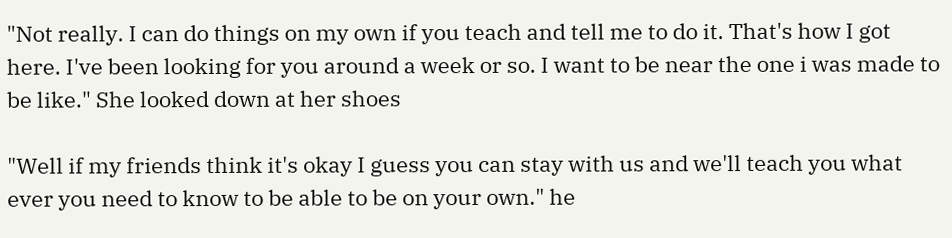"Not really. I can do things on my own if you teach and tell me to do it. That's how I got here. I've been looking for you around a week or so. I want to be near the one i was made to be like." She looked down at her shoes

"Well if my friends think it's okay I guess you can stay with us and we'll teach you what ever you need to know to be able to be on your own." he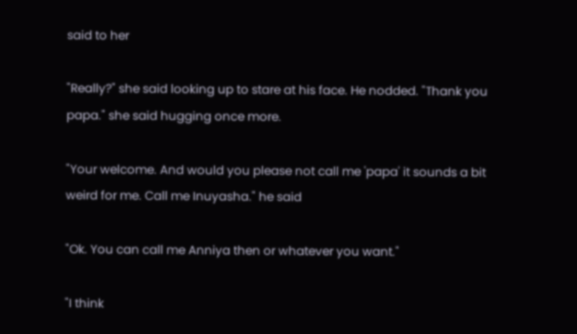said to her

"Really?" she said looking up to stare at his face. He nodded. "Thank you papa." she said hugging once more.

"Your welcome. And would you please not call me 'papa' it sounds a bit weird for me. Call me Inuyasha." he said

"Ok. You can call me Anniya then or whatever you want."

"I think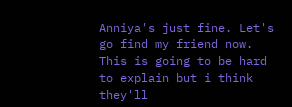Anniya's just fine. Let's go find my friend now. This is going to be hard to explain but i think they'll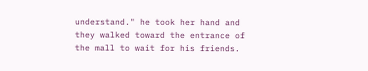understand." he took her hand and they walked toward the entrance of the mall to wait for his friends.